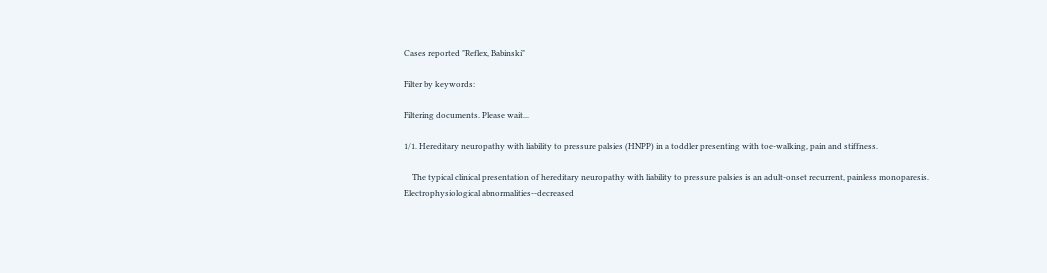Cases reported "Reflex, Babinski"

Filter by keywords:

Filtering documents. Please wait...

1/1. Hereditary neuropathy with liability to pressure palsies (HNPP) in a toddler presenting with toe-walking, pain and stiffness.

    The typical clinical presentation of hereditary neuropathy with liability to pressure palsies is an adult-onset recurrent, painless monoparesis. Electrophysiological abnormalities--decreased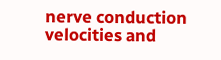nerve conduction velocities and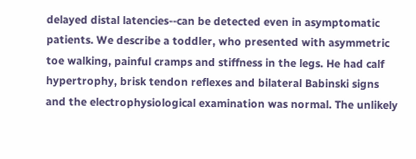delayed distal latencies--can be detected even in asymptomatic patients. We describe a toddler, who presented with asymmetric toe walking, painful cramps and stiffness in the legs. He had calf hypertrophy, brisk tendon reflexes and bilateral Babinski signs and the electrophysiological examination was normal. The unlikely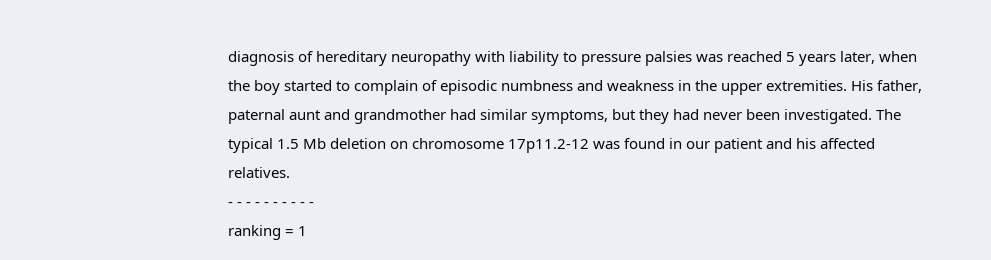diagnosis of hereditary neuropathy with liability to pressure palsies was reached 5 years later, when the boy started to complain of episodic numbness and weakness in the upper extremities. His father, paternal aunt and grandmother had similar symptoms, but they had never been investigated. The typical 1.5 Mb deletion on chromosome 17p11.2-12 was found in our patient and his affected relatives.
- - - - - - - - - -
ranking = 1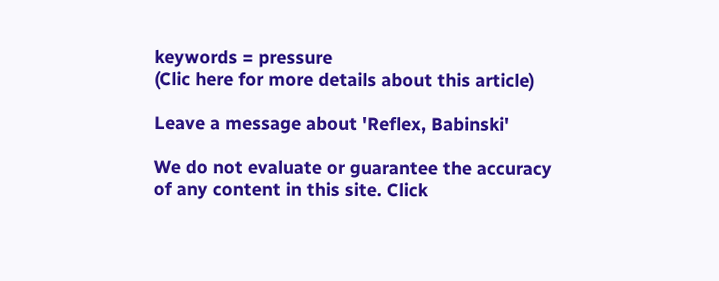keywords = pressure
(Clic here for more details about this article)

Leave a message about 'Reflex, Babinski'

We do not evaluate or guarantee the accuracy of any content in this site. Click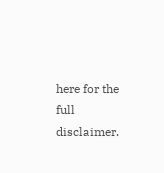here for the full disclaimer.